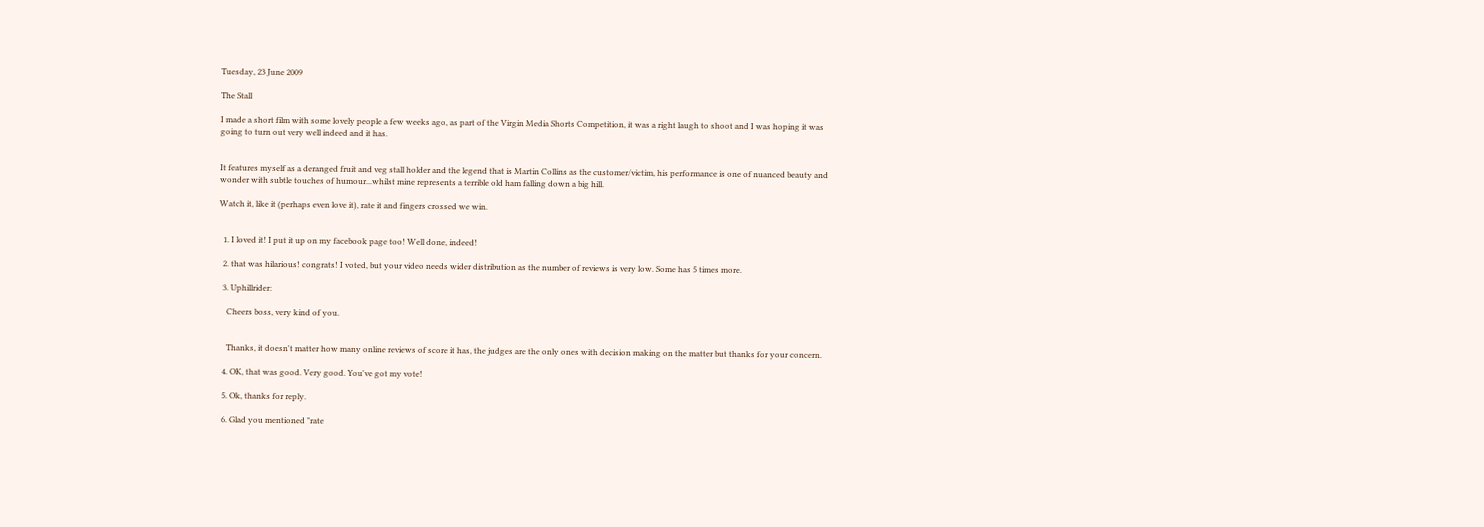Tuesday, 23 June 2009

The Stall

I made a short film with some lovely people a few weeks ago, as part of the Virgin Media Shorts Competition, it was a right laugh to shoot and I was hoping it was going to turn out very well indeed and it has.


It features myself as a deranged fruit and veg stall holder and the legend that is Martin Collins as the customer/victim, his performance is one of nuanced beauty and wonder with subtle touches of humour...whilst mine represents a terrible old ham falling down a big hill.

Watch it, like it (perhaps even love it), rate it and fingers crossed we win.


  1. I loved it! I put it up on my facebook page too! Well done, indeed!

  2. that was hilarious! congrats! I voted, but your video needs wider distribution as the number of reviews is very low. Some has 5 times more.

  3. Uphillrider:

    Cheers boss, very kind of you.


    Thanks, it doesn't matter how many online reviews of score it has, the judges are the only ones with decision making on the matter but thanks for your concern.

  4. OK, that was good. Very good. You've got my vote!

  5. Ok, thanks for reply.

  6. Glad you mentioned "rate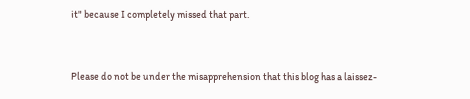it" because I completely missed that part.


Please do not be under the misapprehension that this blog has a laissez-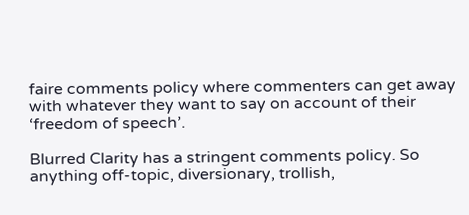faire comments policy where commenters can get away with whatever they want to say on account of their ‘freedom of speech’.

Blurred Clarity has a stringent comments policy. So anything off-topic, diversionary, trollish,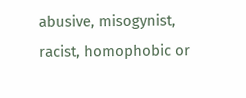abusive, misogynist, racist, homophobic or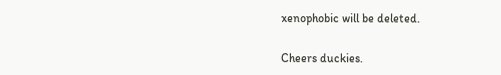xenophobic will be deleted.

Cheers duckies.